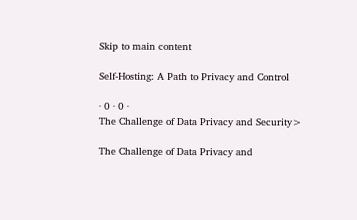Skip to main content

Self-Hosting: A Path to Privacy and Control

· 0 · 0 ·
The Challenge of Data Privacy and Security>

The Challenge of Data Privacy and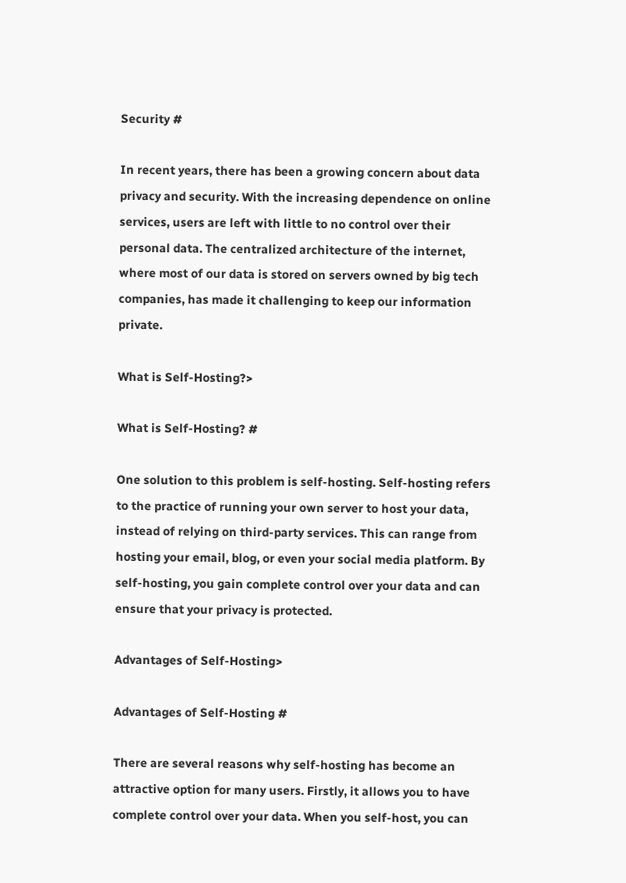Security #

In recent years, there has been a growing concern about data privacy and security. With the increasing dependence on online services, users are left with little to no control over their personal data. The centralized architecture of the internet, where most of our data is stored on servers owned by big tech companies, has made it challenging to keep our information private.

What is Self-Hosting?>

What is Self-Hosting? #

One solution to this problem is self-hosting. Self-hosting refers to the practice of running your own server to host your data, instead of relying on third-party services. This can range from hosting your email, blog, or even your social media platform. By self-hosting, you gain complete control over your data and can ensure that your privacy is protected.

Advantages of Self-Hosting>

Advantages of Self-Hosting #

There are several reasons why self-hosting has become an attractive option for many users. Firstly, it allows you to have complete control over your data. When you self-host, you can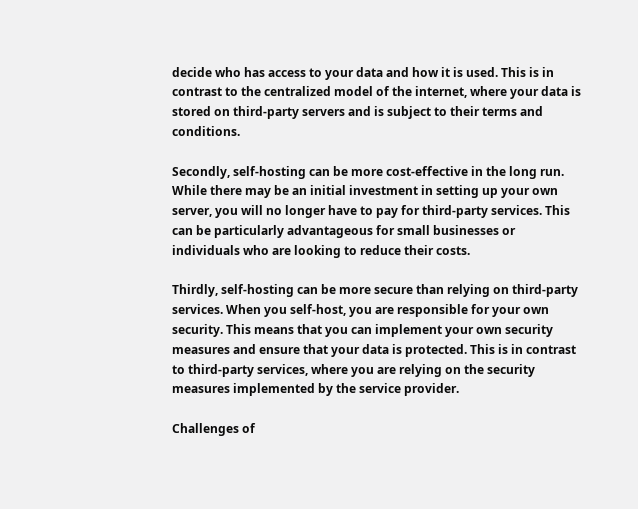decide who has access to your data and how it is used. This is in contrast to the centralized model of the internet, where your data is stored on third-party servers and is subject to their terms and conditions.

Secondly, self-hosting can be more cost-effective in the long run. While there may be an initial investment in setting up your own server, you will no longer have to pay for third-party services. This can be particularly advantageous for small businesses or individuals who are looking to reduce their costs.

Thirdly, self-hosting can be more secure than relying on third-party services. When you self-host, you are responsible for your own security. This means that you can implement your own security measures and ensure that your data is protected. This is in contrast to third-party services, where you are relying on the security measures implemented by the service provider.

Challenges of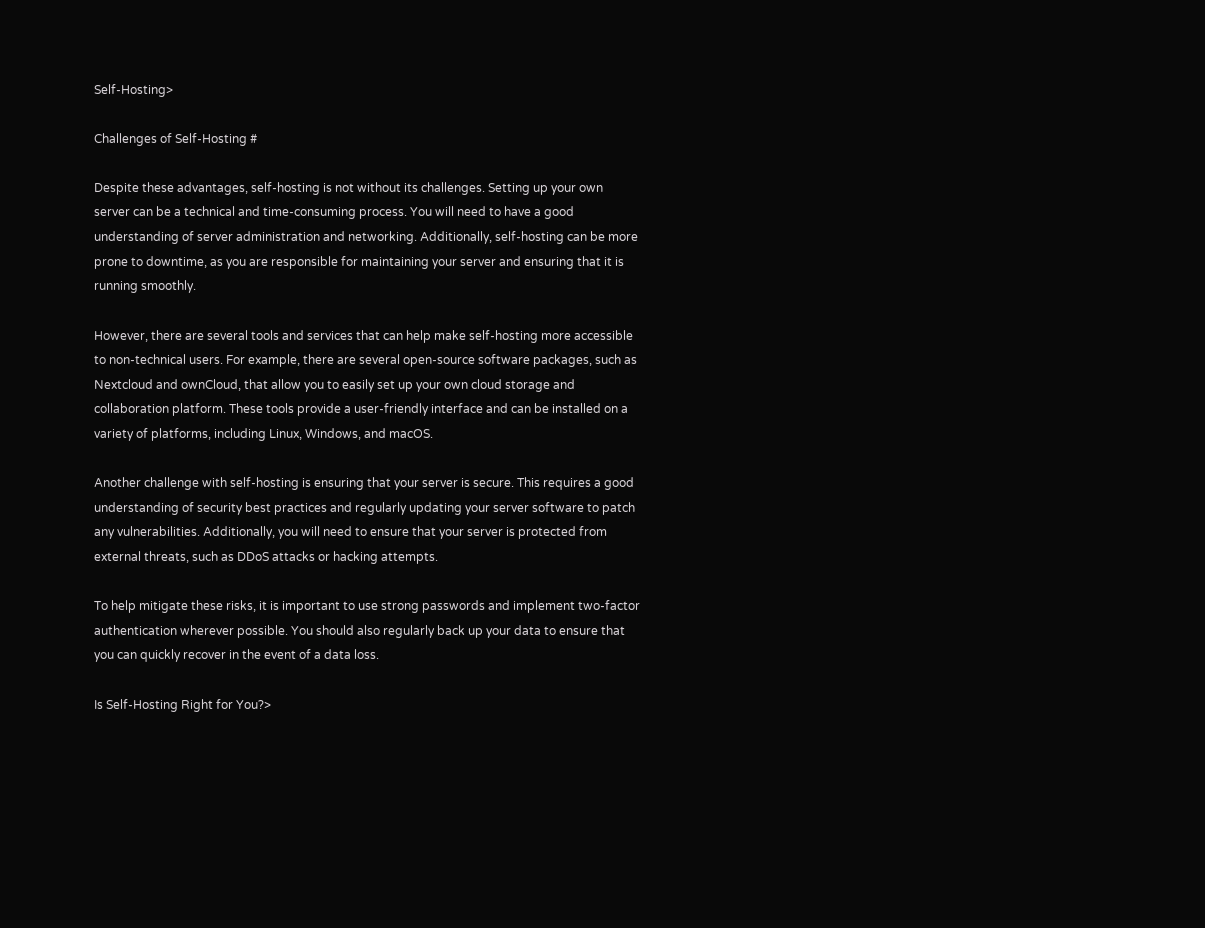Self-Hosting>

Challenges of Self-Hosting #

Despite these advantages, self-hosting is not without its challenges. Setting up your own server can be a technical and time-consuming process. You will need to have a good understanding of server administration and networking. Additionally, self-hosting can be more prone to downtime, as you are responsible for maintaining your server and ensuring that it is running smoothly.

However, there are several tools and services that can help make self-hosting more accessible to non-technical users. For example, there are several open-source software packages, such as Nextcloud and ownCloud, that allow you to easily set up your own cloud storage and collaboration platform. These tools provide a user-friendly interface and can be installed on a variety of platforms, including Linux, Windows, and macOS.

Another challenge with self-hosting is ensuring that your server is secure. This requires a good understanding of security best practices and regularly updating your server software to patch any vulnerabilities. Additionally, you will need to ensure that your server is protected from external threats, such as DDoS attacks or hacking attempts.

To help mitigate these risks, it is important to use strong passwords and implement two-factor authentication wherever possible. You should also regularly back up your data to ensure that you can quickly recover in the event of a data loss.

Is Self-Hosting Right for You?>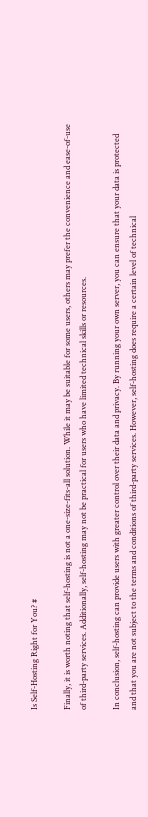Is Self-Hosting Right for You? #

Finally, it is worth noting that self-hosting is not a one-size-fits-all solution. While it may be suitable for some users, others may prefer the convenience and ease-of-use of third-party services. Additionally, self-hosting may not be practical for users who have limited technical skills or resources.

In conclusion, self-hosting can provide users with greater control over their data and privacy. By running your own server, you can ensure that your data is protected and that you are not subject to the terms and conditions of third-party services. However, self-hosting does require a certain level of technical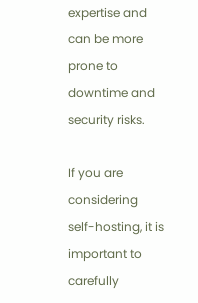expertise and can be more prone to downtime and security risks.

If you are considering self-hosting, it is important to carefully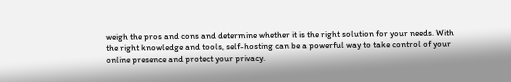weigh the pros and cons and determine whether it is the right solution for your needs. With the right knowledge and tools, self-hosting can be a powerful way to take control of your online presence and protect your privacy.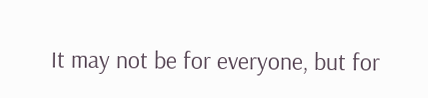It may not be for everyone, but for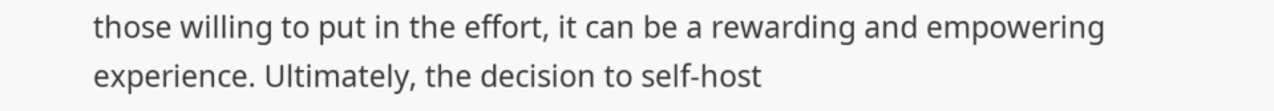those willing to put in the effort, it can be a rewarding and empowering experience. Ultimately, the decision to self-host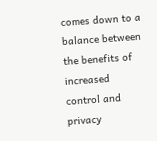comes down to a balance between the benefits of increased control and privacy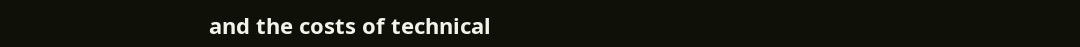and the costs of technical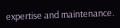expertise and maintenance.